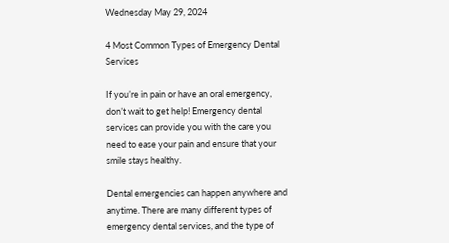Wednesday May 29, 2024

4 Most Common Types of Emergency Dental Services

If you’re in pain or have an oral emergency, don’t wait to get help! Emergency dental services can provide you with the care you need to ease your pain and ensure that your smile stays healthy.

Dental emergencies can happen anywhere and anytime. There are many different types of emergency dental services, and the type of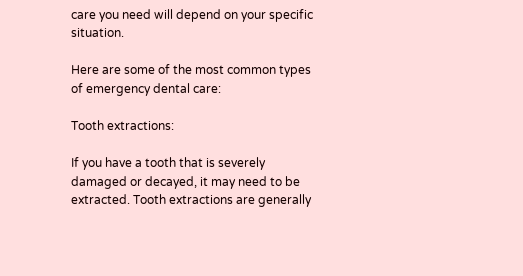care you need will depend on your specific situation.

Here are some of the most common types of emergency dental care:

Tooth extractions:

If you have a tooth that is severely damaged or decayed, it may need to be extracted. Tooth extractions are generally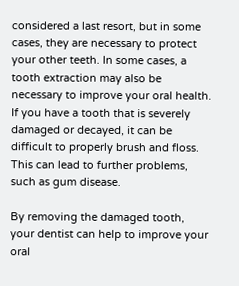considered a last resort, but in some cases, they are necessary to protect your other teeth. In some cases, a tooth extraction may also be necessary to improve your oral health. If you have a tooth that is severely damaged or decayed, it can be difficult to properly brush and floss. This can lead to further problems, such as gum disease.

By removing the damaged tooth, your dentist can help to improve your oral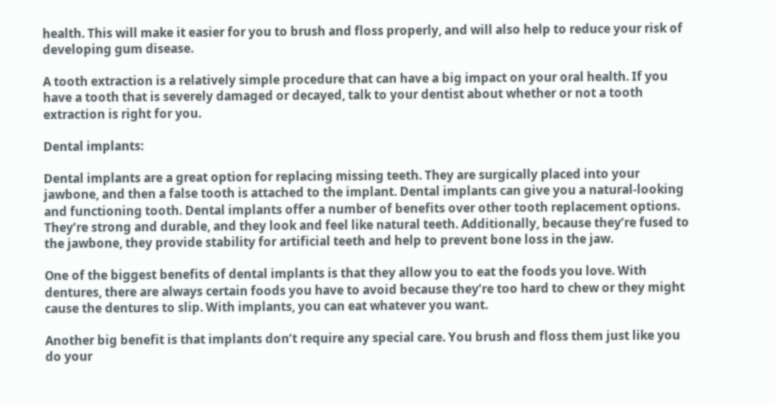health. This will make it easier for you to brush and floss properly, and will also help to reduce your risk of developing gum disease.

A tooth extraction is a relatively simple procedure that can have a big impact on your oral health. If you have a tooth that is severely damaged or decayed, talk to your dentist about whether or not a tooth extraction is right for you.

Dental implants:

Dental implants are a great option for replacing missing teeth. They are surgically placed into your jawbone, and then a false tooth is attached to the implant. Dental implants can give you a natural-looking and functioning tooth. Dental implants offer a number of benefits over other tooth replacement options. They’re strong and durable, and they look and feel like natural teeth. Additionally, because they’re fused to the jawbone, they provide stability for artificial teeth and help to prevent bone loss in the jaw.

One of the biggest benefits of dental implants is that they allow you to eat the foods you love. With dentures, there are always certain foods you have to avoid because they’re too hard to chew or they might cause the dentures to slip. With implants, you can eat whatever you want.

Another big benefit is that implants don’t require any special care. You brush and floss them just like you do your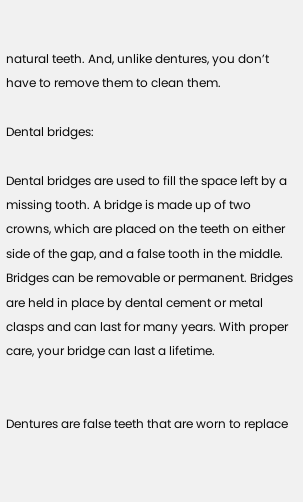natural teeth. And, unlike dentures, you don’t have to remove them to clean them.

Dental bridges:

Dental bridges are used to fill the space left by a missing tooth. A bridge is made up of two crowns, which are placed on the teeth on either side of the gap, and a false tooth in the middle. Bridges can be removable or permanent. Bridges are held in place by dental cement or metal clasps and can last for many years. With proper care, your bridge can last a lifetime.


Dentures are false teeth that are worn to replace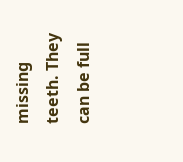missing teeth. They can be full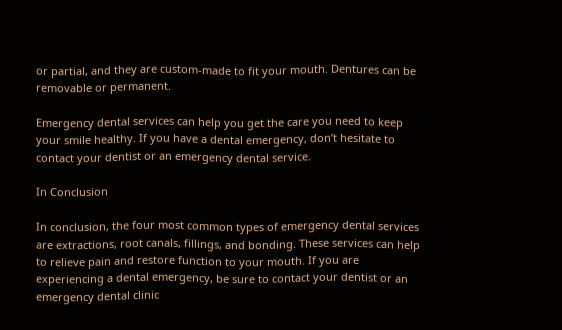or partial, and they are custom-made to fit your mouth. Dentures can be removable or permanent.

Emergency dental services can help you get the care you need to keep your smile healthy. If you have a dental emergency, don’t hesitate to contact your dentist or an emergency dental service.

In Conclusion

In conclusion, the four most common types of emergency dental services are extractions, root canals, fillings, and bonding. These services can help to relieve pain and restore function to your mouth. If you are experiencing a dental emergency, be sure to contact your dentist or an emergency dental clinic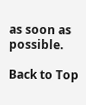as soon as possible.

Back to Top